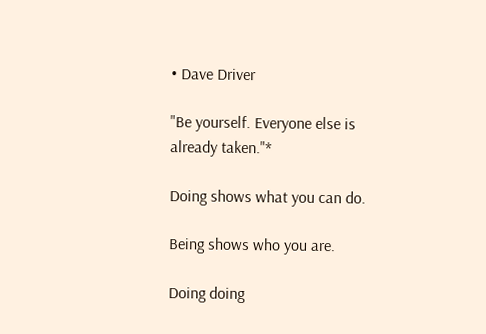• Dave Driver

"Be yourself. Everyone else is already taken."*

Doing shows what you can do.

Being shows who you are.

Doing doing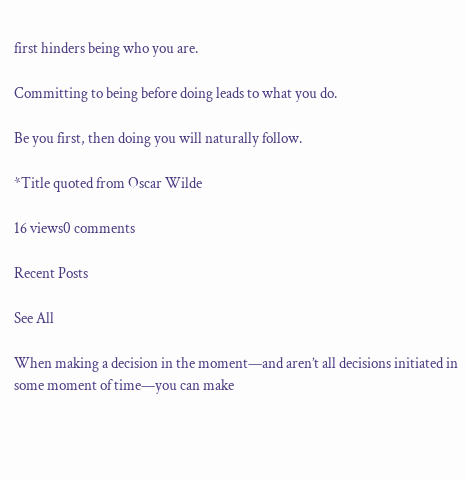first hinders being who you are.

Committing to being before doing leads to what you do.

Be you first, then doing you will naturally follow.

*Title quoted from Oscar Wilde

16 views0 comments

Recent Posts

See All

When making a decision in the moment—and aren’t all decisions initiated in some moment of time—you can make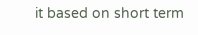it based on short term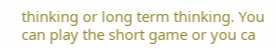thinking or long term thinking. You can play the short game or you ca